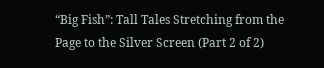“Big Fish”: Tall Tales Stretching from the Page to the Silver Screen (Part 2 of 2)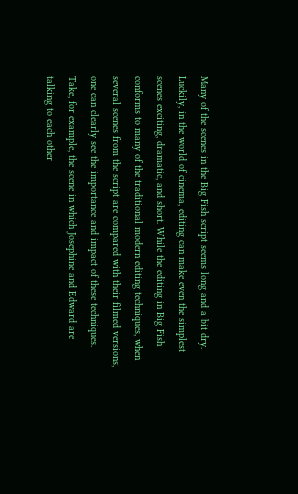Many of the scenes in the Big Fish script seems long and a bit dry. Luckily, in the world of cinema, editing can make even the simplest scenes exciting, dramatic, and short. While the editing in Big Fish conforms to many of the traditional modern editing techniques, when several scenes from the script are compared with their filmed versions, one can clearly see the importance and impact of these techniques. Take, for example, the scene in which Josephine and Edward are talking to each other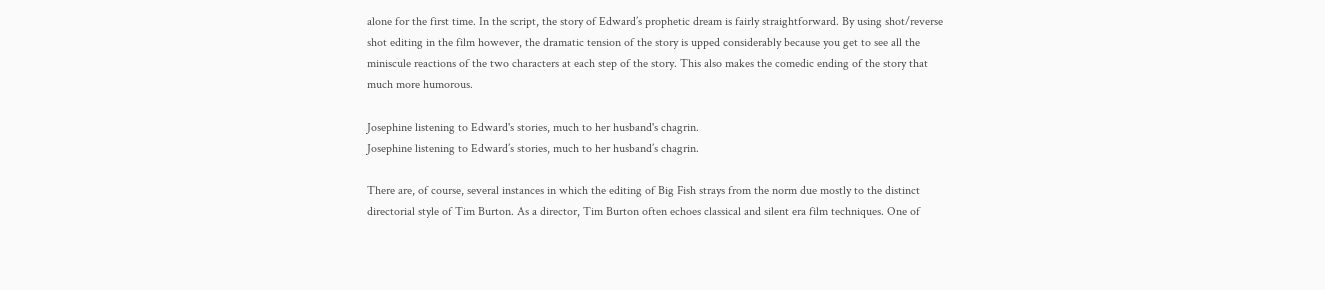alone for the first time. In the script, the story of Edward’s prophetic dream is fairly straightforward. By using shot/reverse shot editing in the film however, the dramatic tension of the story is upped considerably because you get to see all the miniscule reactions of the two characters at each step of the story. This also makes the comedic ending of the story that much more humorous.

Josephine listening to Edward's stories, much to her husband's chagrin.
Josephine listening to Edward’s stories, much to her husband’s chagrin.

There are, of course, several instances in which the editing of Big Fish strays from the norm due mostly to the distinct directorial style of Tim Burton. As a director, Tim Burton often echoes classical and silent era film techniques. One of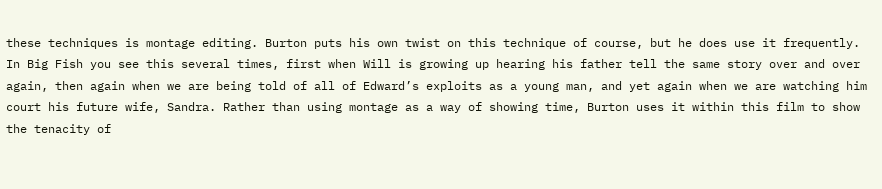these techniques is montage editing. Burton puts his own twist on this technique of course, but he does use it frequently. In Big Fish you see this several times, first when Will is growing up hearing his father tell the same story over and over again, then again when we are being told of all of Edward’s exploits as a young man, and yet again when we are watching him court his future wife, Sandra. Rather than using montage as a way of showing time, Burton uses it within this film to show the tenacity of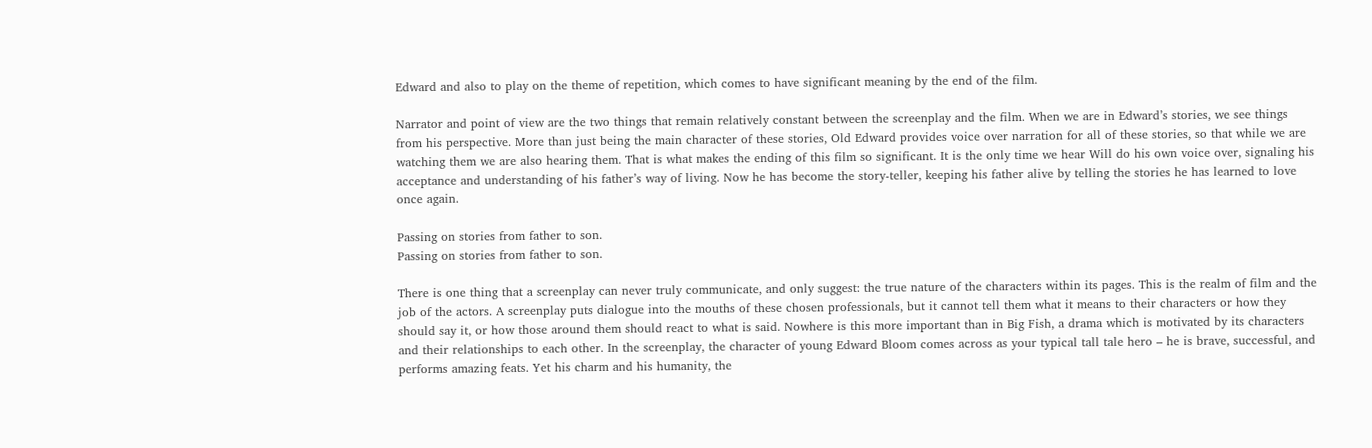Edward and also to play on the theme of repetition, which comes to have significant meaning by the end of the film.

Narrator and point of view are the two things that remain relatively constant between the screenplay and the film. When we are in Edward’s stories, we see things from his perspective. More than just being the main character of these stories, Old Edward provides voice over narration for all of these stories, so that while we are watching them we are also hearing them. That is what makes the ending of this film so significant. It is the only time we hear Will do his own voice over, signaling his acceptance and understanding of his father’s way of living. Now he has become the story-teller, keeping his father alive by telling the stories he has learned to love once again.

Passing on stories from father to son.
Passing on stories from father to son.

There is one thing that a screenplay can never truly communicate, and only suggest: the true nature of the characters within its pages. This is the realm of film and the job of the actors. A screenplay puts dialogue into the mouths of these chosen professionals, but it cannot tell them what it means to their characters or how they should say it, or how those around them should react to what is said. Nowhere is this more important than in Big Fish, a drama which is motivated by its characters and their relationships to each other. In the screenplay, the character of young Edward Bloom comes across as your typical tall tale hero – he is brave, successful, and performs amazing feats. Yet his charm and his humanity, the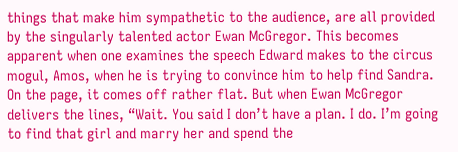things that make him sympathetic to the audience, are all provided by the singularly talented actor Ewan McGregor. This becomes apparent when one examines the speech Edward makes to the circus mogul, Amos, when he is trying to convince him to help find Sandra. On the page, it comes off rather flat. But when Ewan McGregor delivers the lines, “Wait. You said I don’t have a plan. I do. I’m going to find that girl and marry her and spend the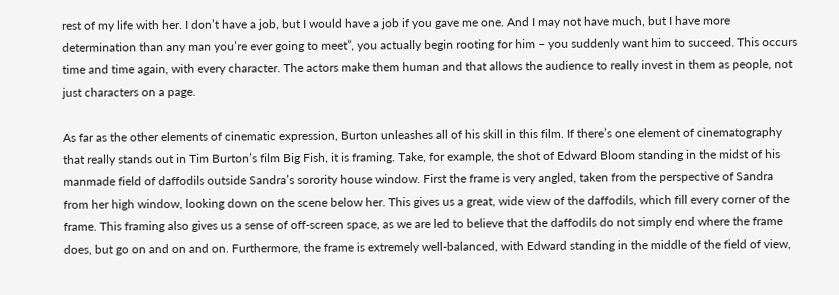rest of my life with her. I don’t have a job, but I would have a job if you gave me one. And I may not have much, but I have more determination than any man you’re ever going to meet”, you actually begin rooting for him – you suddenly want him to succeed. This occurs time and time again, with every character. The actors make them human and that allows the audience to really invest in them as people, not just characters on a page.

As far as the other elements of cinematic expression, Burton unleashes all of his skill in this film. If there’s one element of cinematography that really stands out in Tim Burton’s film Big Fish, it is framing. Take, for example, the shot of Edward Bloom standing in the midst of his manmade field of daffodils outside Sandra’s sorority house window. First the frame is very angled, taken from the perspective of Sandra from her high window, looking down on the scene below her. This gives us a great, wide view of the daffodils, which fill every corner of the frame. This framing also gives us a sense of off-screen space, as we are led to believe that the daffodils do not simply end where the frame does, but go on and on and on. Furthermore, the frame is extremely well-balanced, with Edward standing in the middle of the field of view,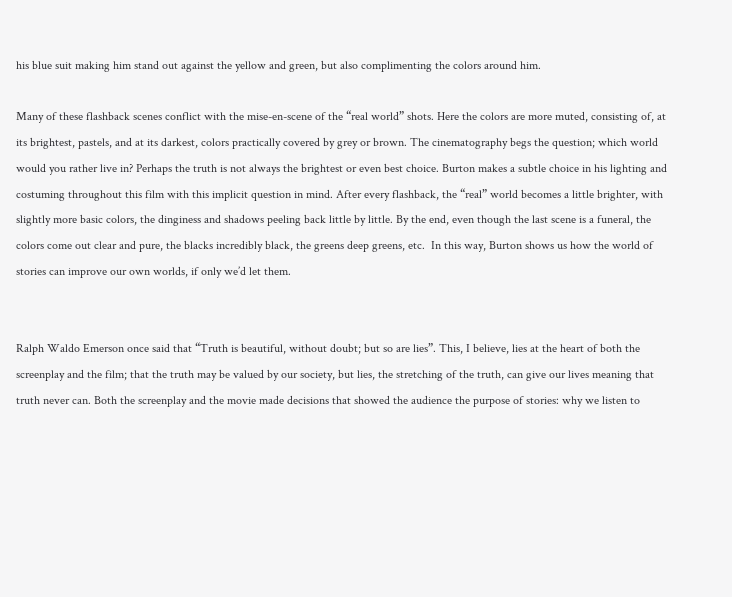his blue suit making him stand out against the yellow and green, but also complimenting the colors around him.

Many of these flashback scenes conflict with the mise-en-scene of the “real world” shots. Here the colors are more muted, consisting of, at its brightest, pastels, and at its darkest, colors practically covered by grey or brown. The cinematography begs the question; which world would you rather live in? Perhaps the truth is not always the brightest or even best choice. Burton makes a subtle choice in his lighting and costuming throughout this film with this implicit question in mind. After every flashback, the “real” world becomes a little brighter, with slightly more basic colors, the dinginess and shadows peeling back little by little. By the end, even though the last scene is a funeral, the colors come out clear and pure, the blacks incredibly black, the greens deep greens, etc.  In this way, Burton shows us how the world of stories can improve our own worlds, if only we’d let them.


Ralph Waldo Emerson once said that “Truth is beautiful, without doubt; but so are lies”. This, I believe, lies at the heart of both the screenplay and the film; that the truth may be valued by our society, but lies, the stretching of the truth, can give our lives meaning that truth never can. Both the screenplay and the movie made decisions that showed the audience the purpose of stories: why we listen to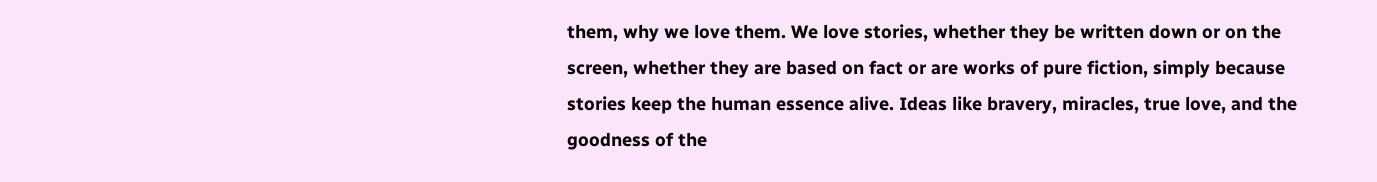them, why we love them. We love stories, whether they be written down or on the screen, whether they are based on fact or are works of pure fiction, simply because stories keep the human essence alive. Ideas like bravery, miracles, true love, and the goodness of the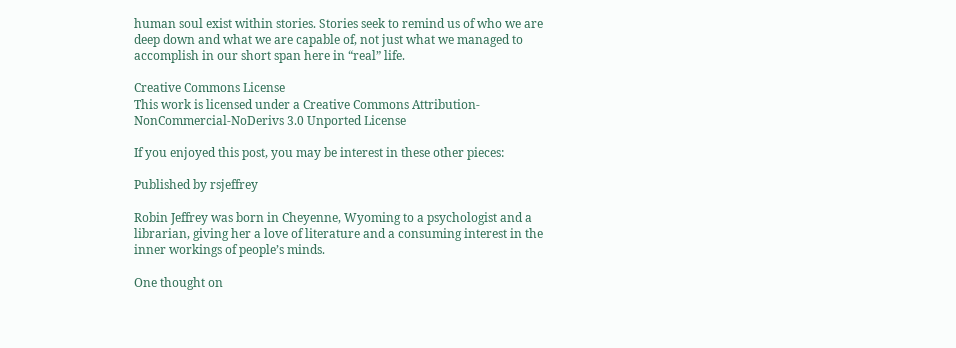human soul exist within stories. Stories seek to remind us of who we are deep down and what we are capable of, not just what we managed to accomplish in our short span here in “real” life.

Creative Commons License
This work is licensed under a Creative Commons Attribution-NonCommercial-NoDerivs 3.0 Unported License

If you enjoyed this post, you may be interest in these other pieces:

Published by rsjeffrey

Robin Jeffrey was born in Cheyenne, Wyoming to a psychologist and a librarian, giving her a love of literature and a consuming interest in the inner workings of people’s minds.

One thought on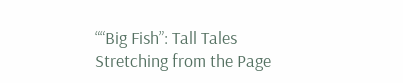““Big Fish”: Tall Tales Stretching from the Page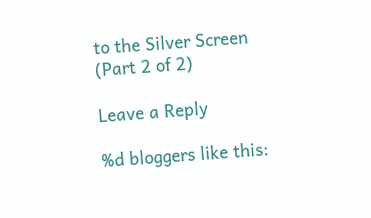to the Silver Screen (Part 2 of 2)

Leave a Reply

%d bloggers like this: